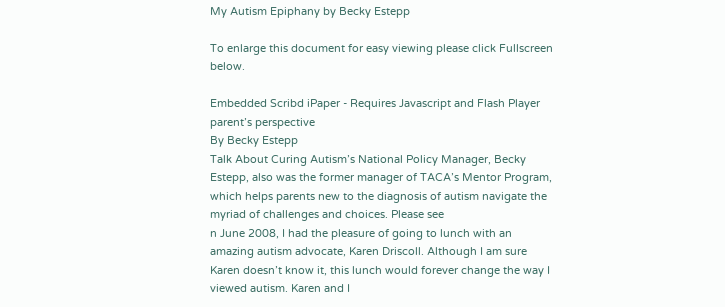My Autism Epiphany by Becky Estepp

To enlarge this document for easy viewing please click Fullscreen below.

Embedded Scribd iPaper - Requires Javascript and Flash Player
parent’s perspective
By Becky Estepp
Talk About Curing Autism’s National Policy Manager, Becky Estepp, also was the former manager of TACA’s Mentor Program, which helps parents new to the diagnosis of autism navigate the myriad of challenges and choices. Please see
n June 2008, I had the pleasure of going to lunch with an amazing autism advocate, Karen Driscoll. Although I am sure Karen doesn’t know it, this lunch would forever change the way I viewed autism. Karen and I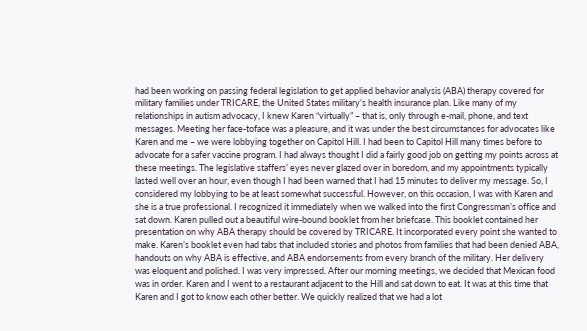had been working on passing federal legislation to get applied behavior analysis (ABA) therapy covered for military families under TRICARE, the United States military’s health insurance plan. Like many of my relationships in autism advocacy, I knew Karen “virtually” – that is, only through e-mail, phone, and text messages. Meeting her face-toface was a pleasure, and it was under the best circumstances for advocates like Karen and me – we were lobbying together on Capitol Hill. I had been to Capitol Hill many times before to advocate for a safer vaccine program. I had always thought I did a fairly good job on getting my points across at these meetings. The legislative staffers’ eyes never glazed over in boredom, and my appointments typically
lasted well over an hour, even though I had been warned that I had 15 minutes to deliver my message. So, I considered my lobbying to be at least somewhat successful. However, on this occasion, I was with Karen and she is a true professional. I recognized it immediately when we walked into the first Congressman’s office and sat down. Karen pulled out a beautiful wire-bound booklet from her briefcase. This booklet contained her presentation on why ABA therapy should be covered by TRICARE. It incorporated every point she wanted to make. Karen’s booklet even had tabs that included stories and photos from families that had been denied ABA, handouts on why ABA is effective, and ABA endorsements from every branch of the military. Her delivery was eloquent and polished. I was very impressed. After our morning meetings, we decided that Mexican food was in order. Karen and I went to a restaurant adjacent to the Hill and sat down to eat. It was at this time that Karen and I got to know each other better. We quickly realized that we had a lot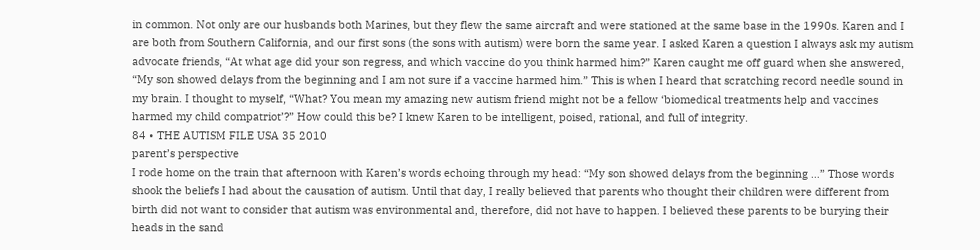in common. Not only are our husbands both Marines, but they flew the same aircraft and were stationed at the same base in the 1990s. Karen and I are both from Southern California, and our first sons (the sons with autism) were born the same year. I asked Karen a question I always ask my autism advocate friends, “At what age did your son regress, and which vaccine do you think harmed him?” Karen caught me off guard when she answered, “My son showed delays from the beginning and I am not sure if a vaccine harmed him.” This is when I heard that scratching record needle sound in my brain. I thought to myself, “What? You mean my amazing new autism friend might not be a fellow ‘biomedical treatments help and vaccines harmed my child compatriot’?” How could this be? I knew Karen to be intelligent, poised, rational, and full of integrity.
84 • THE AUTISM FILE USA 35 2010
parent’s perspective
I rode home on the train that afternoon with Karen’s words echoing through my head: “My son showed delays from the beginning …” Those words shook the beliefs I had about the causation of autism. Until that day, I really believed that parents who thought their children were different from birth did not want to consider that autism was environmental and, therefore, did not have to happen. I believed these parents to be burying their heads in the sand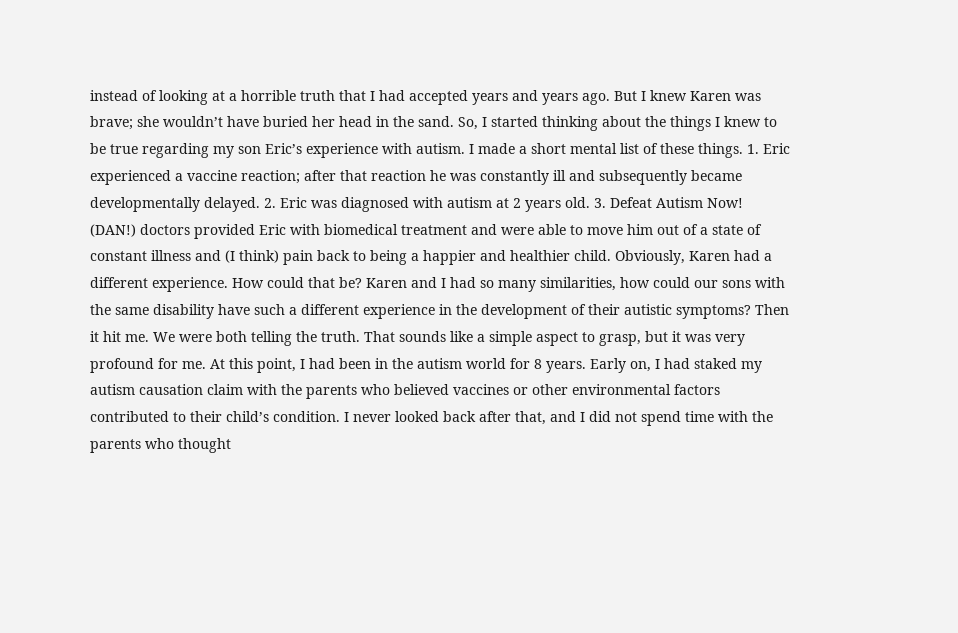instead of looking at a horrible truth that I had accepted years and years ago. But I knew Karen was brave; she wouldn’t have buried her head in the sand. So, I started thinking about the things I knew to be true regarding my son Eric’s experience with autism. I made a short mental list of these things. 1. Eric experienced a vaccine reaction; after that reaction he was constantly ill and subsequently became developmentally delayed. 2. Eric was diagnosed with autism at 2 years old. 3. Defeat Autism Now! (DAN!) doctors provided Eric with biomedical treatment and were able to move him out of a state of constant illness and (I think) pain back to being a happier and healthier child. Obviously, Karen had a different experience. How could that be? Karen and I had so many similarities, how could our sons with the same disability have such a different experience in the development of their autistic symptoms? Then it hit me. We were both telling the truth. That sounds like a simple aspect to grasp, but it was very profound for me. At this point, I had been in the autism world for 8 years. Early on, I had staked my autism causation claim with the parents who believed vaccines or other environmental factors contributed to their child’s condition. I never looked back after that, and I did not spend time with the parents who thought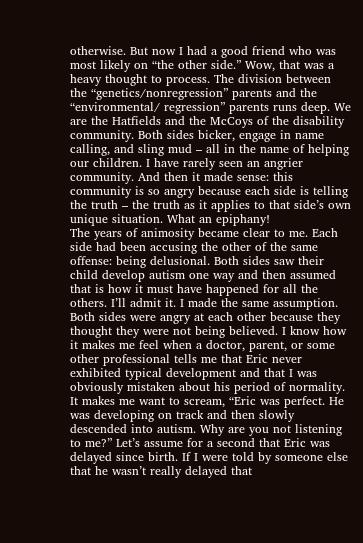otherwise. But now I had a good friend who was most likely on “the other side.” Wow, that was a heavy thought to process. The division between the “genetics/nonregression” parents and the “environmental/ regression” parents runs deep. We are the Hatfields and the McCoys of the disability community. Both sides bicker, engage in name calling, and sling mud – all in the name of helping our children. I have rarely seen an angrier community. And then it made sense: this community is so angry because each side is telling the truth – the truth as it applies to that side’s own unique situation. What an epiphany!
The years of animosity became clear to me. Each side had been accusing the other of the same offense: being delusional. Both sides saw their child develop autism one way and then assumed that is how it must have happened for all the others. I’ll admit it. I made the same assumption. Both sides were angry at each other because they thought they were not being believed. I know how it makes me feel when a doctor, parent, or some other professional tells me that Eric never exhibited typical development and that I was obviously mistaken about his period of normality. It makes me want to scream, “Eric was perfect. He was developing on track and then slowly descended into autism. Why are you not listening to me?” Let’s assume for a second that Eric was delayed since birth. If I were told by someone else that he wasn’t really delayed that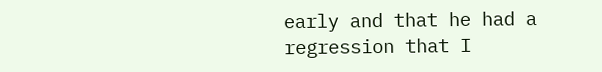early and that he had a regression that I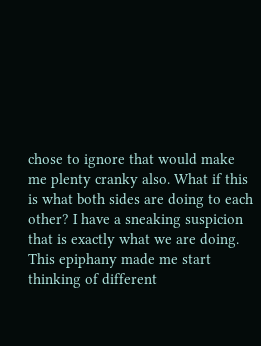chose to ignore that would make me plenty cranky also. What if this is what both sides are doing to each other? I have a sneaking suspicion that is exactly what we are doing. This epiphany made me start thinking of different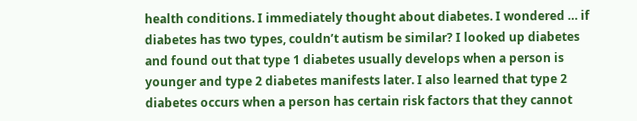health conditions. I immediately thought about diabetes. I wondered … if diabetes has two types, couldn’t autism be similar? I looked up diabetes and found out that type 1 diabetes usually develops when a person is younger and type 2 diabetes manifests later. I also learned that type 2 diabetes occurs when a person has certain risk factors that they cannot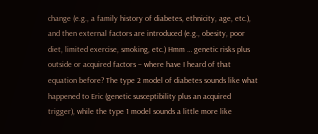change (e.g., a family history of diabetes, ethnicity, age, etc.), and then external factors are introduced (e.g., obesity, poor diet, limited exercise, smoking, etc.) Hmm … genetic risks plus outside or acquired factors – where have I heard of that equation before? The type 2 model of diabetes sounds like what happened to Eric (genetic susceptibility plus an acquired trigger), while the type 1 model sounds a little more like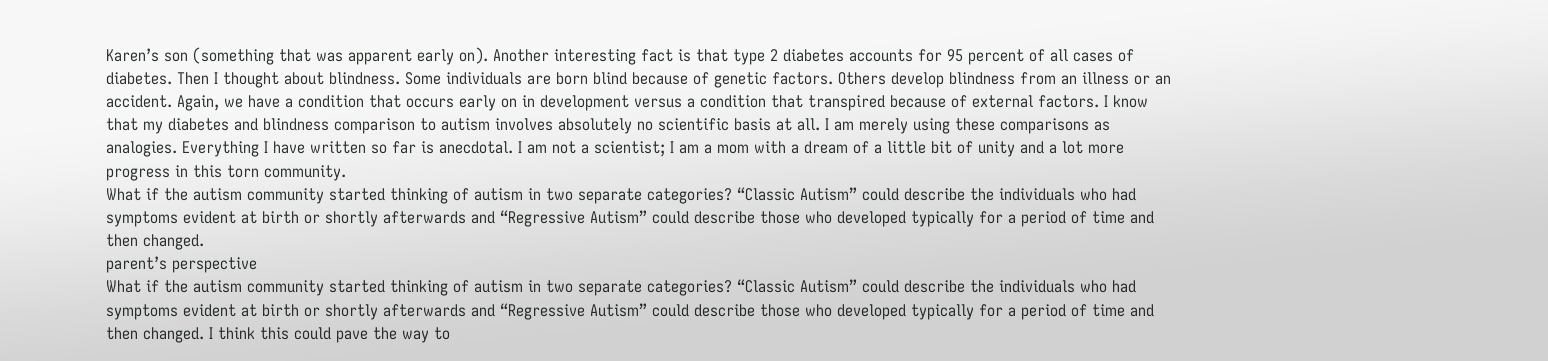Karen’s son (something that was apparent early on). Another interesting fact is that type 2 diabetes accounts for 95 percent of all cases of diabetes. Then I thought about blindness. Some individuals are born blind because of genetic factors. Others develop blindness from an illness or an accident. Again, we have a condition that occurs early on in development versus a condition that transpired because of external factors. I know that my diabetes and blindness comparison to autism involves absolutely no scientific basis at all. I am merely using these comparisons as analogies. Everything I have written so far is anecdotal. I am not a scientist; I am a mom with a dream of a little bit of unity and a lot more progress in this torn community.
What if the autism community started thinking of autism in two separate categories? “Classic Autism” could describe the individuals who had symptoms evident at birth or shortly afterwards and “Regressive Autism” could describe those who developed typically for a period of time and then changed.
parent’s perspective
What if the autism community started thinking of autism in two separate categories? “Classic Autism” could describe the individuals who had symptoms evident at birth or shortly afterwards and “Regressive Autism” could describe those who developed typically for a period of time and then changed. I think this could pave the way to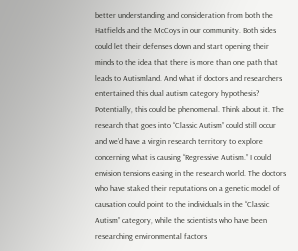better understanding and consideration from both the Hatfields and the McCoys in our community. Both sides could let their defenses down and start opening their minds to the idea that there is more than one path that leads to Autismland. And what if doctors and researchers entertained this dual autism category hypothesis? Potentially, this could be phenomenal. Think about it. The research that goes into “Classic Autism” could still occur and we’d have a virgin research territory to explore concerning what is causing “Regressive Autism.” I could envision tensions easing in the research world. The doctors who have staked their reputations on a genetic model of causation could point to the individuals in the “Classic Autism” category, while the scientists who have been researching environmental factors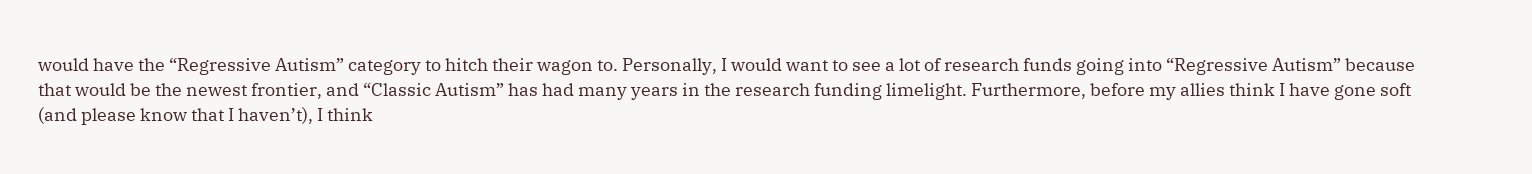would have the “Regressive Autism” category to hitch their wagon to. Personally, I would want to see a lot of research funds going into “Regressive Autism” because that would be the newest frontier, and “Classic Autism” has had many years in the research funding limelight. Furthermore, before my allies think I have gone soft (and please know that I haven’t), I think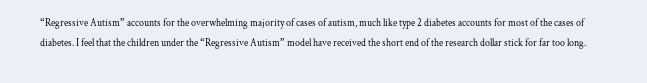“Regressive Autism” accounts for the overwhelming majority of cases of autism, much like type 2 diabetes accounts for most of the cases of diabetes. I feel that the children under the “Regressive Autism” model have received the short end of the research dollar stick for far too long.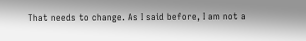That needs to change. As I said before, I am not a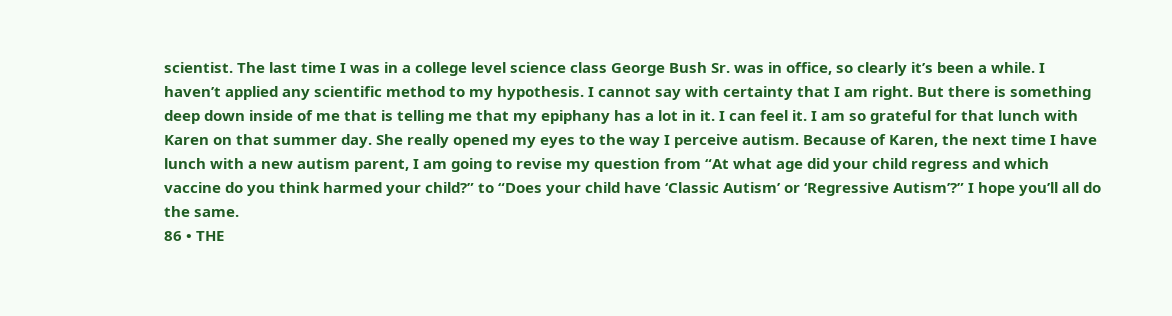scientist. The last time I was in a college level science class George Bush Sr. was in office, so clearly it’s been a while. I haven’t applied any scientific method to my hypothesis. I cannot say with certainty that I am right. But there is something deep down inside of me that is telling me that my epiphany has a lot in it. I can feel it. I am so grateful for that lunch with Karen on that summer day. She really opened my eyes to the way I perceive autism. Because of Karen, the next time I have lunch with a new autism parent, I am going to revise my question from “At what age did your child regress and which vaccine do you think harmed your child?” to “Does your child have ‘Classic Autism’ or ‘Regressive Autism’?” I hope you’ll all do the same.
86 • THE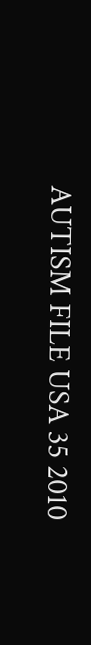AUTISM FILE USA 35 2010